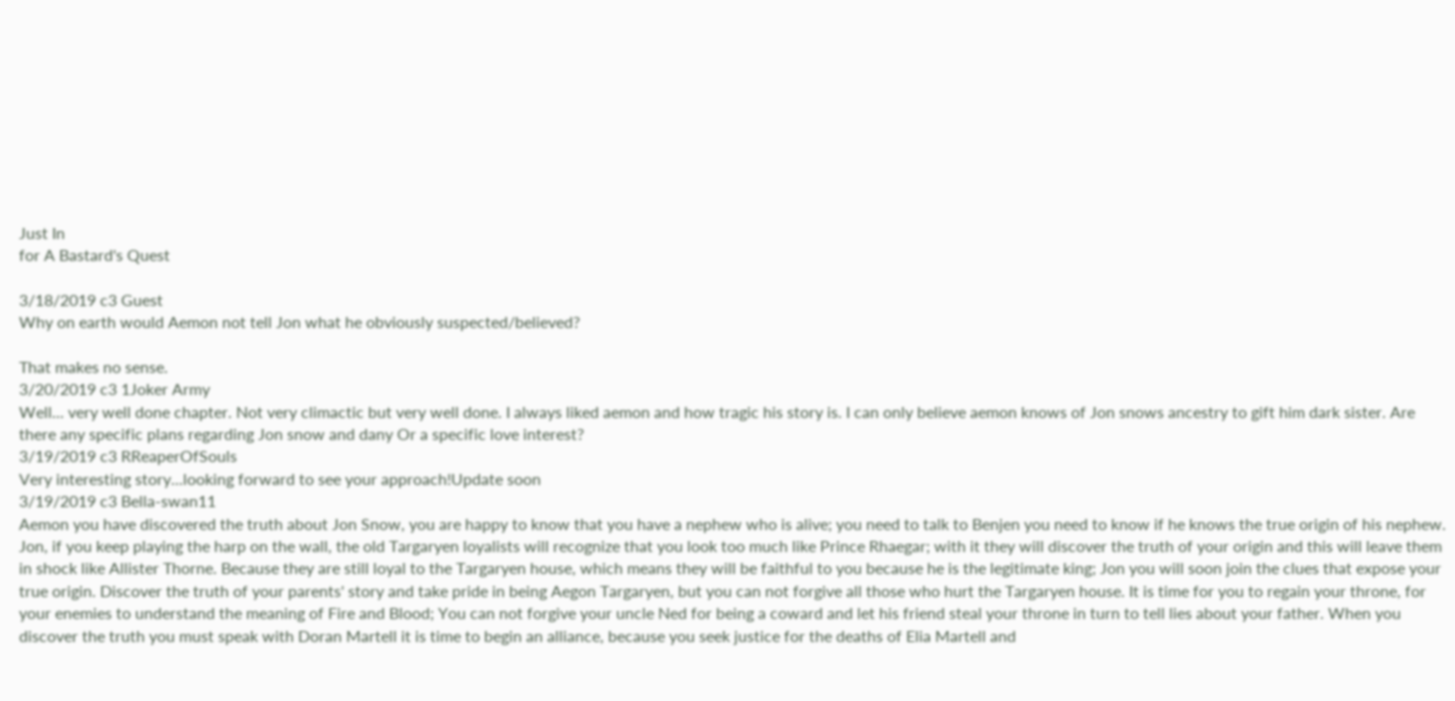Just In
for A Bastard's Quest

3/18/2019 c3 Guest
Why on earth would Aemon not tell Jon what he obviously suspected/believed?

That makes no sense.
3/20/2019 c3 1Joker Army
Well... very well done chapter. Not very climactic but very well done. I always liked aemon and how tragic his story is. I can only believe aemon knows of Jon snows ancestry to gift him dark sister. Are there any specific plans regarding Jon snow and dany Or a specific love interest?
3/19/2019 c3 RReaperOfSouls
Very interesting story...looking forward to see your approach!Update soon
3/19/2019 c3 Bella-swan11
Aemon you have discovered the truth about Jon Snow, you are happy to know that you have a nephew who is alive; you need to talk to Benjen you need to know if he knows the true origin of his nephew. Jon, if you keep playing the harp on the wall, the old Targaryen loyalists will recognize that you look too much like Prince Rhaegar; with it they will discover the truth of your origin and this will leave them in shock like Allister Thorne. Because they are still loyal to the Targaryen house, which means they will be faithful to you because he is the legitimate king; Jon you will soon join the clues that expose your true origin. Discover the truth of your parents' story and take pride in being Aegon Targaryen, but you can not forgive all those who hurt the Targaryen house. It is time for you to regain your throne, for your enemies to understand the meaning of Fire and Blood; You can not forgive your uncle Ned for being a coward and let his friend steal your throne in turn to tell lies about your father. When you discover the truth you must speak with Doran Martell it is time to begin an alliance, because you seek justice for the deaths of Elia Martell and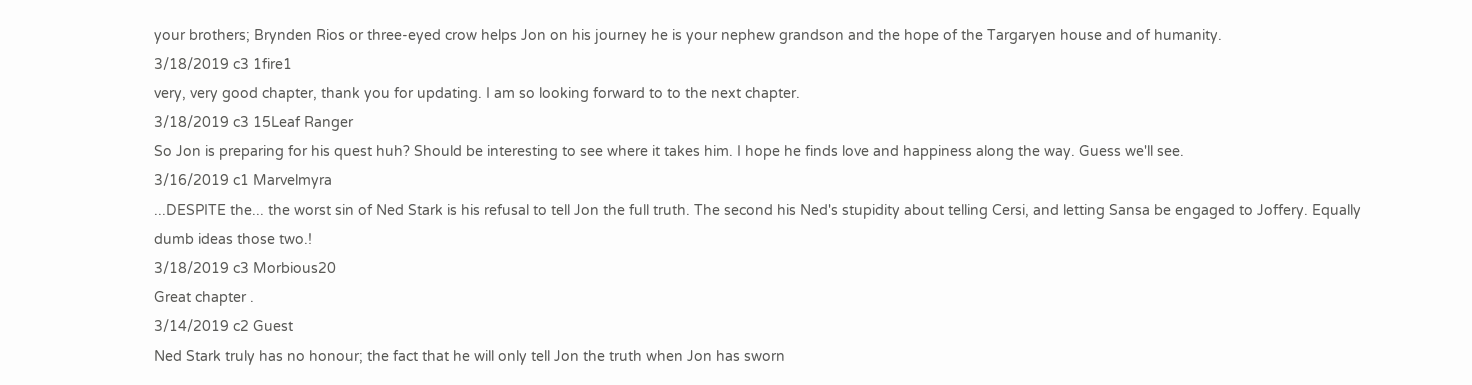your brothers; Brynden Rios or three-eyed crow helps Jon on his journey he is your nephew grandson and the hope of the Targaryen house and of humanity.
3/18/2019 c3 1fire1
very, very good chapter, thank you for updating. I am so looking forward to to the next chapter.
3/18/2019 c3 15Leaf Ranger
So Jon is preparing for his quest huh? Should be interesting to see where it takes him. I hope he finds love and happiness along the way. Guess we'll see.
3/16/2019 c1 Marvelmyra
...DESPITE the... the worst sin of Ned Stark is his refusal to tell Jon the full truth. The second his Ned's stupidity about telling Cersi, and letting Sansa be engaged to Joffery. Equally dumb ideas those two.!
3/18/2019 c3 Morbious20
Great chapter .
3/14/2019 c2 Guest
Ned Stark truly has no honour; the fact that he will only tell Jon the truth when Jon has sworn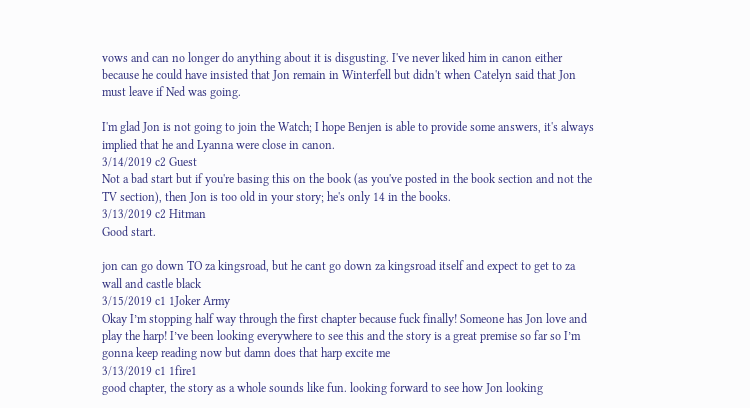vows and can no longer do anything about it is disgusting. I've never liked him in canon either because he could have insisted that Jon remain in Winterfell but didn't when Catelyn said that Jon must leave if Ned was going.

I'm glad Jon is not going to join the Watch; I hope Benjen is able to provide some answers, it's always implied that he and Lyanna were close in canon.
3/14/2019 c2 Guest
Not a bad start but if you're basing this on the book (as you've posted in the book section and not the TV section), then Jon is too old in your story; he's only 14 in the books.
3/13/2019 c2 Hitman
Good start.

jon can go down TO za kingsroad, but he cant go down za kingsroad itself and expect to get to za wall and castle black
3/15/2019 c1 1Joker Army
Okay I’m stopping half way through the first chapter because fuck finally! Someone has Jon love and play the harp! I’ve been looking everywhere to see this and the story is a great premise so far so I’m gonna keep reading now but damn does that harp excite me
3/13/2019 c1 1fire1
good chapter, the story as a whole sounds like fun. looking forward to see how Jon looking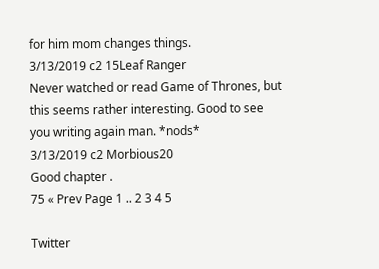for him mom changes things.
3/13/2019 c2 15Leaf Ranger
Never watched or read Game of Thrones, but this seems rather interesting. Good to see you writing again man. *nods*
3/13/2019 c2 Morbious20
Good chapter .
75 « Prev Page 1 .. 2 3 4 5

Twitter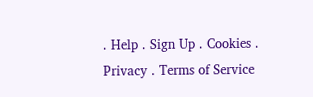. Help . Sign Up . Cookies . Privacy . Terms of Service